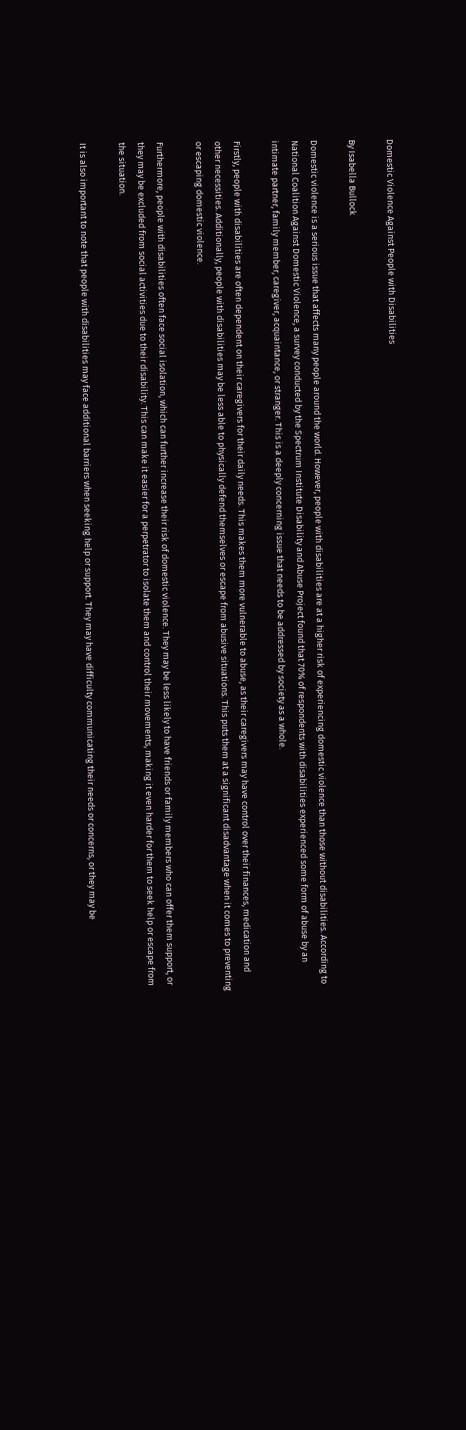Domestic Violence Against People with Disabilities

By Isabella Bullock

Domestic violence is a serious issue that affects many people around the world. However, people with disabilities are at a higher risk of experiencing domestic violence than those without disabilities. According to National Coalition Against Domestic Violence, a survey conducted by the Spectrum Institute Disability and Abuse Project found that 70% of respondents with disabilities experienced some form of abuse by an intimate partner, family member, caregiver, acquaintance, or stranger. This is a deeply concerning issue that needs to be addressed by society as a whole.

Firstly, people with disabilities are often dependent on their caregivers for their daily needs. This makes them more vulnerable to abuse, as their caregivers may have control over their finances, medication and other necessities. Additionally, people with disabilities may be less able to physically defend themselves or escape from abusive situations. This puts them at a significant disadvantage when it comes to preventing or escaping domestic violence.

Furthermore, people with disabilities often face social isolation, which can further increase their risk of domestic violence. They may be less likely to have friends or family members who can offer them support, or they may be excluded from social activities due to their disability. This can make it easier for a perpetrator to isolate them and control their movements, making it even harder for them to seek help or escape from the situation.

It is also important to note that people with disabilities may face additional barriers when seeking help or support. They may have difficulty communicating their needs or concerns, or they may be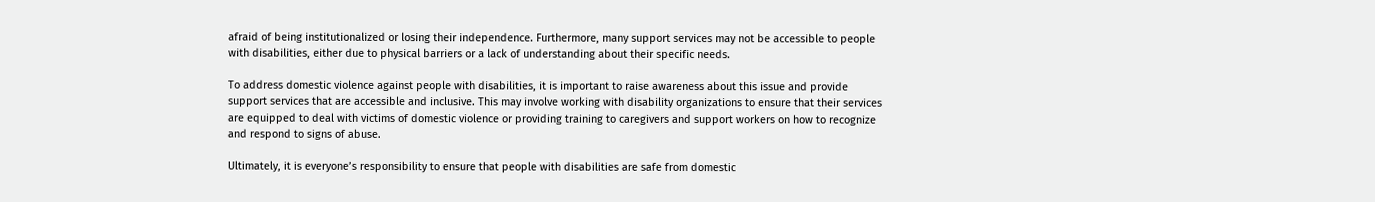afraid of being institutionalized or losing their independence. Furthermore, many support services may not be accessible to people with disabilities, either due to physical barriers or a lack of understanding about their specific needs.

To address domestic violence against people with disabilities, it is important to raise awareness about this issue and provide support services that are accessible and inclusive. This may involve working with disability organizations to ensure that their services are equipped to deal with victims of domestic violence or providing training to caregivers and support workers on how to recognize and respond to signs of abuse.

Ultimately, it is everyone’s responsibility to ensure that people with disabilities are safe from domestic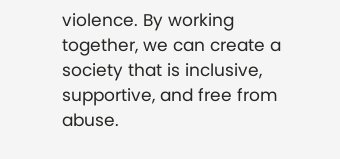violence. By working together, we can create a society that is inclusive, supportive, and free from abuse.